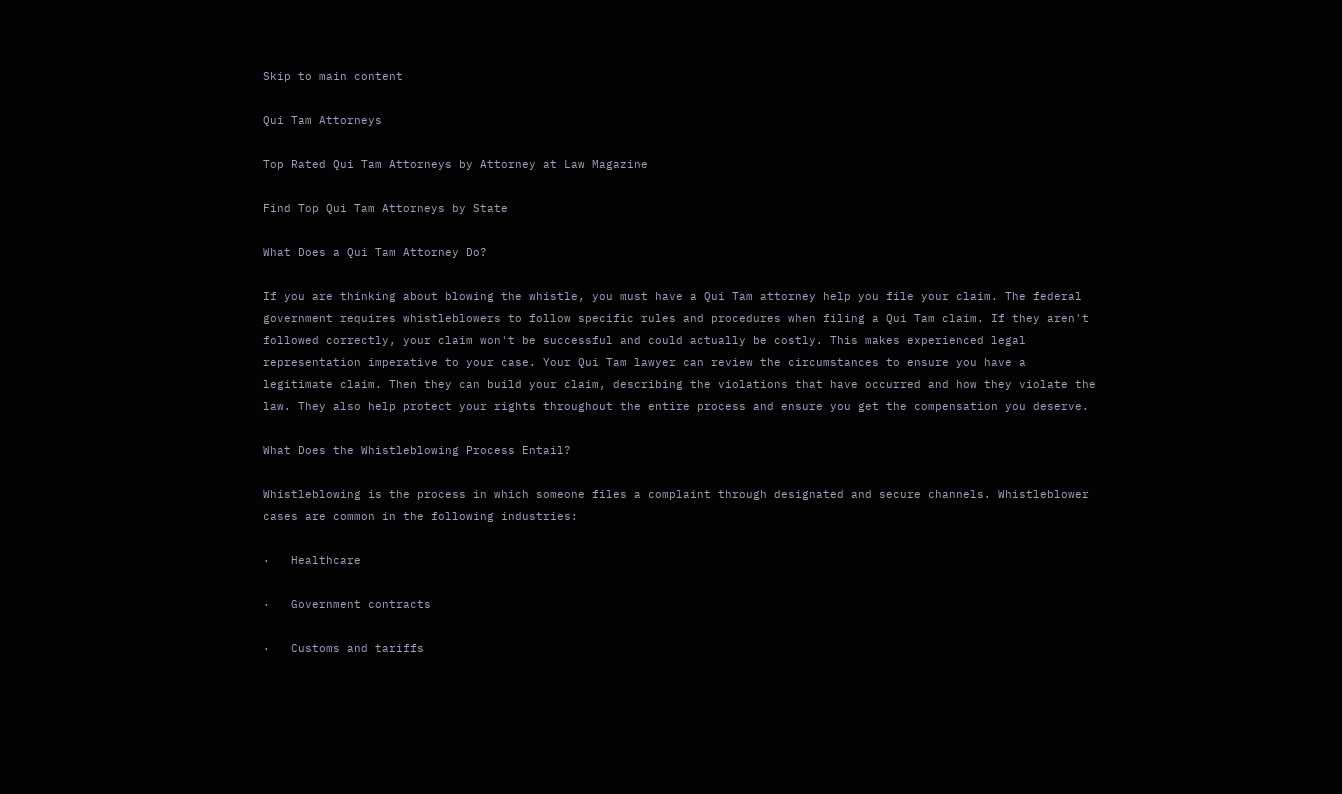Skip to main content

Qui Tam Attorneys

Top Rated Qui Tam Attorneys by Attorney at Law Magazine

Find Top Qui Tam Attorneys by State

What Does a Qui Tam Attorney Do?

If you are thinking about blowing the whistle, you must have a Qui Tam attorney help you file your claim. The federal government requires whistleblowers to follow specific rules and procedures when filing a Qui Tam claim. If they aren't followed correctly, your claim won't be successful and could actually be costly. This makes experienced legal representation imperative to your case. Your Qui Tam lawyer can review the circumstances to ensure you have a legitimate claim. Then they can build your claim, describing the violations that have occurred and how they violate the law. They also help protect your rights throughout the entire process and ensure you get the compensation you deserve.

What Does the Whistleblowing Process Entail?

Whistleblowing is the process in which someone files a complaint through designated and secure channels. Whistleblower cases are common in the following industries:

·   Healthcare

·   Government contracts

·   Customs and tariffs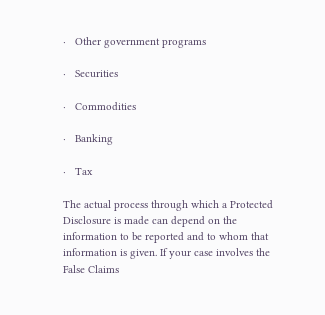·   Other government programs

·   Securities

·   Commodities

·   Banking

·   Tax

The actual process through which a Protected Disclosure is made can depend on the information to be reported and to whom that information is given. If your case involves the False Claims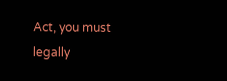Act, you must legally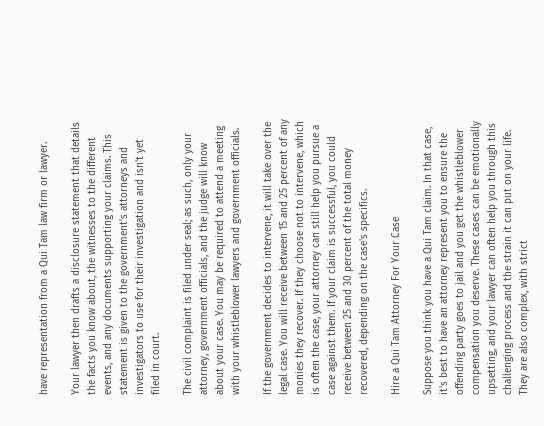have representation from a Qui Tam law firm or lawyer.

Your lawyer then drafts a disclosure statement that details the facts you know about, the witnesses to the different events, and any documents supporting your claims. This statement is given to the government's attorneys and investigators to use for their investigation and isn't yet filed in court.

The civil complaint is filed under seal; as such, only your attorney, government officials, and the judge will know about your case. You may be required to attend a meeting with your whistleblower lawyers and government officials.

If the government decides to intervene, it will take over the legal case. You will receive between 15 and 25 percent of any monies they recover. If they choose not to intervene, which is often the case, your attorney can still help you pursue a case against them. If your claim is successful, you could receive between 25 and 30 percent of the total money recovered, depending on the case's specifics.

Hire a Qui Tam Attorney For Your Case

Suppose you think you have a Qui Tam claim. In that case, it's best to have an attorney represent you to ensure the offending party goes to jail and you get the whistleblower compensation you deserve. These cases can be emotionally upsetting, and your lawyer can often help you through this challenging process and the strain it can put on your life. They are also complex, with strict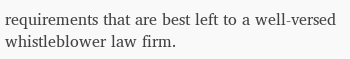requirements that are best left to a well-versed whistleblower law firm.